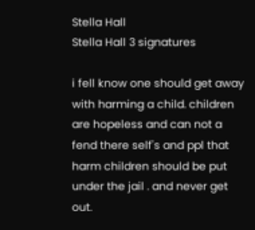Stella Hall
Stella Hall 3 signatures

i fell know one should get away with harming a child. children are hopeless and can not a fend there self's and ppl that harm children should be put under the jail . and never get out.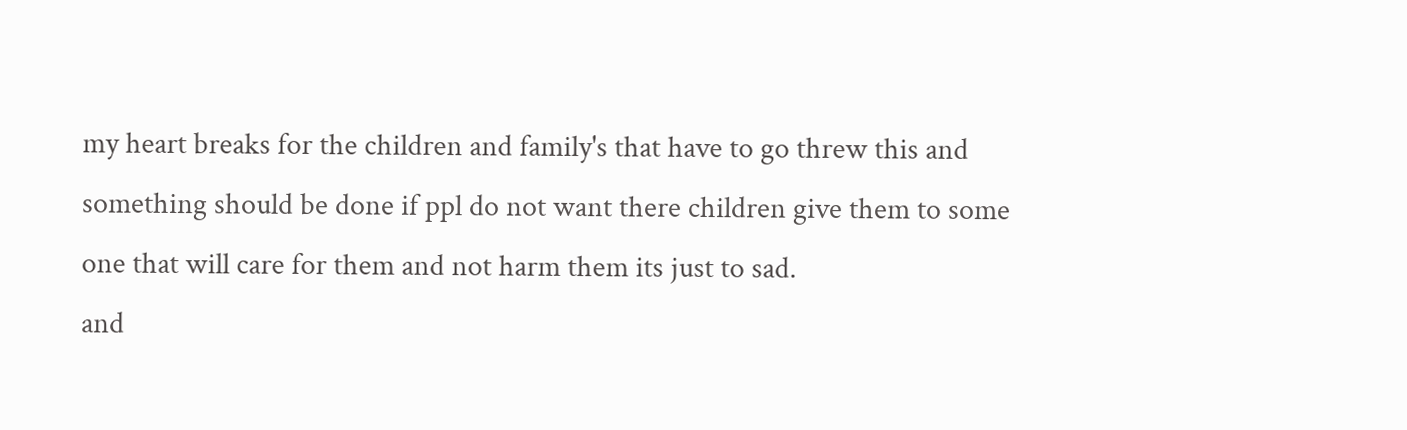my heart breaks for the children and family's that have to go threw this and something should be done if ppl do not want there children give them to some one that will care for them and not harm them its just to sad.
and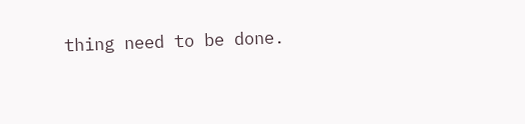thing need to be done.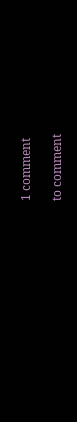1 comment

to comment